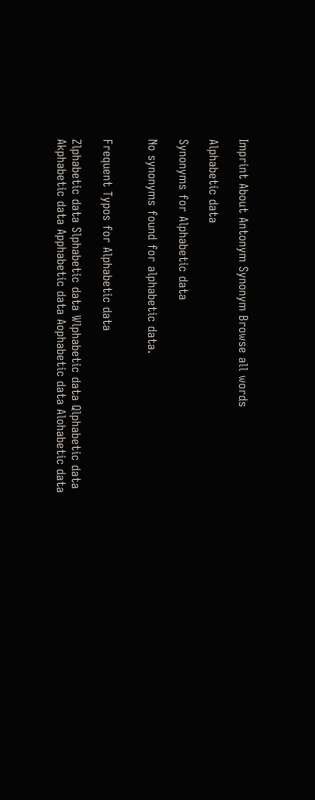Imprint About Antonym Synonym Browse all words

Alphabetic data

Synonyms for Alphabetic data

No synonyms found for alphabetic data.


Frequent Typos for Alphabetic data

Zlphabetic data Slphabetic data Wlphabetic data Qlphabetic data Akphabetic data Apphabetic data Aophabetic data Alohabetic data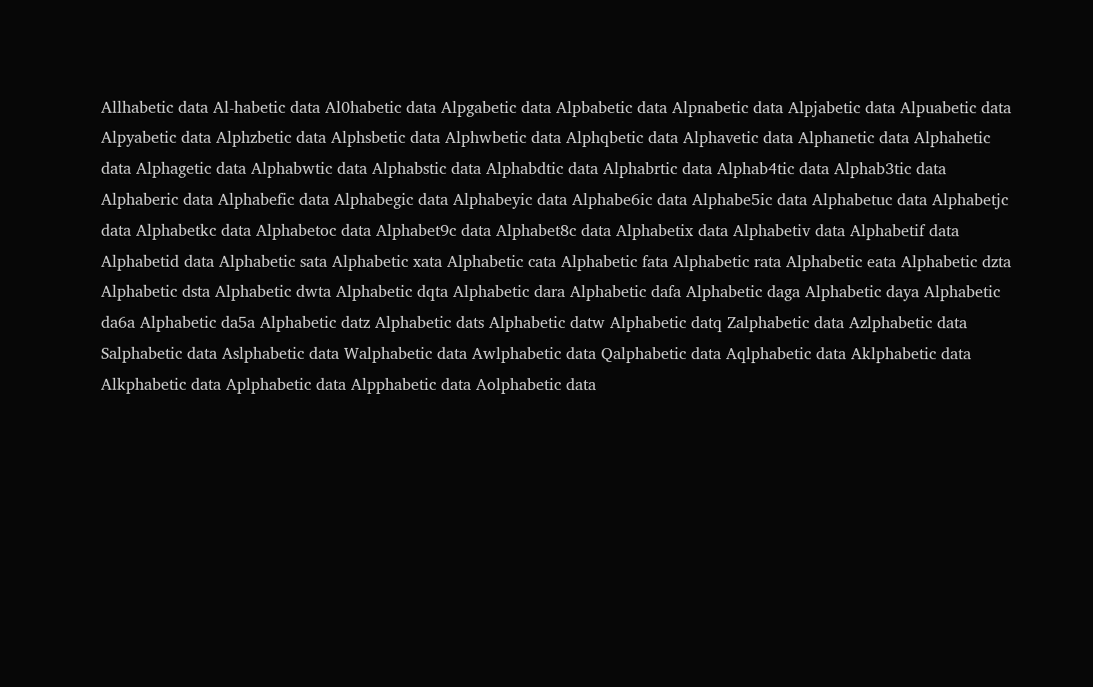Allhabetic data Al-habetic data Al0habetic data Alpgabetic data Alpbabetic data Alpnabetic data Alpjabetic data Alpuabetic data Alpyabetic data Alphzbetic data Alphsbetic data Alphwbetic data Alphqbetic data Alphavetic data Alphanetic data Alphahetic data Alphagetic data Alphabwtic data Alphabstic data Alphabdtic data Alphabrtic data Alphab4tic data Alphab3tic data Alphaberic data Alphabefic data Alphabegic data Alphabeyic data Alphabe6ic data Alphabe5ic data Alphabetuc data Alphabetjc data Alphabetkc data Alphabetoc data Alphabet9c data Alphabet8c data Alphabetix data Alphabetiv data Alphabetif data Alphabetid data Alphabetic sata Alphabetic xata Alphabetic cata Alphabetic fata Alphabetic rata Alphabetic eata Alphabetic dzta Alphabetic dsta Alphabetic dwta Alphabetic dqta Alphabetic dara Alphabetic dafa Alphabetic daga Alphabetic daya Alphabetic da6a Alphabetic da5a Alphabetic datz Alphabetic dats Alphabetic datw Alphabetic datq Zalphabetic data Azlphabetic data Salphabetic data Aslphabetic data Walphabetic data Awlphabetic data Qalphabetic data Aqlphabetic data Aklphabetic data Alkphabetic data Aplphabetic data Alpphabetic data Aolphabetic data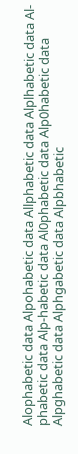Alophabetic data Alpohabetic data Allphabetic data Alplhabetic data Al-phabetic data Alp-habetic data Al0phabetic data Alp0habetic data Alpghabetic data Alphgabetic data Alpbhabetic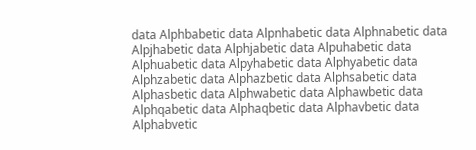data Alphbabetic data Alpnhabetic data Alphnabetic data Alpjhabetic data Alphjabetic data Alpuhabetic data Alphuabetic data Alpyhabetic data Alphyabetic data Alphzabetic data Alphazbetic data Alphsabetic data Alphasbetic data Alphwabetic data Alphawbetic data Alphqabetic data Alphaqbetic data Alphavbetic data Alphabvetic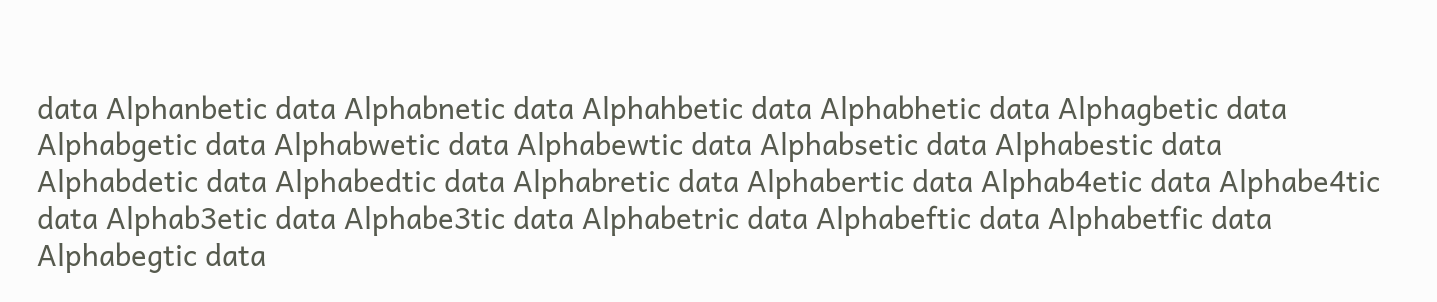data Alphanbetic data Alphabnetic data Alphahbetic data Alphabhetic data Alphagbetic data Alphabgetic data Alphabwetic data Alphabewtic data Alphabsetic data Alphabestic data Alphabdetic data Alphabedtic data Alphabretic data Alphabertic data Alphab4etic data Alphabe4tic data Alphab3etic data Alphabe3tic data Alphabetric data Alphabeftic data Alphabetfic data Alphabegtic data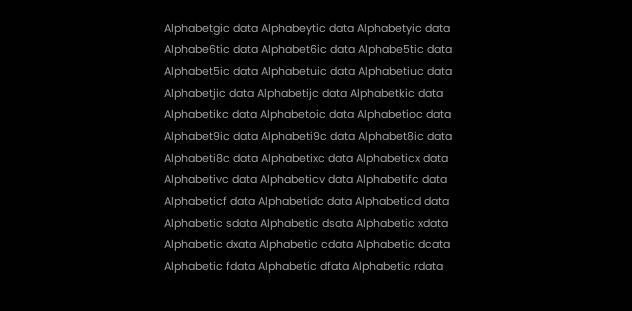Alphabetgic data Alphabeytic data Alphabetyic data Alphabe6tic data Alphabet6ic data Alphabe5tic data Alphabet5ic data Alphabetuic data Alphabetiuc data Alphabetjic data Alphabetijc data Alphabetkic data Alphabetikc data Alphabetoic data Alphabetioc data Alphabet9ic data Alphabeti9c data Alphabet8ic data Alphabeti8c data Alphabetixc data Alphabeticx data Alphabetivc data Alphabeticv data Alphabetifc data Alphabeticf data Alphabetidc data Alphabeticd data Alphabetic sdata Alphabetic dsata Alphabetic xdata Alphabetic dxata Alphabetic cdata Alphabetic dcata Alphabetic fdata Alphabetic dfata Alphabetic rdata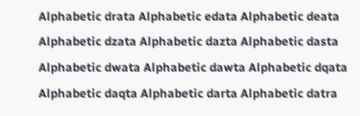Alphabetic drata Alphabetic edata Alphabetic deata Alphabetic dzata Alphabetic dazta Alphabetic dasta Alphabetic dwata Alphabetic dawta Alphabetic dqata Alphabetic daqta Alphabetic darta Alphabetic datra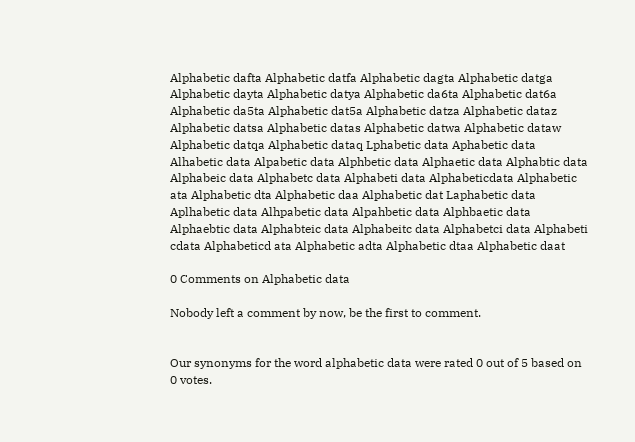Alphabetic dafta Alphabetic datfa Alphabetic dagta Alphabetic datga Alphabetic dayta Alphabetic datya Alphabetic da6ta Alphabetic dat6a Alphabetic da5ta Alphabetic dat5a Alphabetic datza Alphabetic dataz Alphabetic datsa Alphabetic datas Alphabetic datwa Alphabetic dataw Alphabetic datqa Alphabetic dataq Lphabetic data Aphabetic data Alhabetic data Alpabetic data Alphbetic data Alphaetic data Alphabtic data Alphabeic data Alphabetc data Alphabeti data Alphabeticdata Alphabetic ata Alphabetic dta Alphabetic daa Alphabetic dat Laphabetic data Aplhabetic data Alhpabetic data Alpahbetic data Alphbaetic data Alphaebtic data Alphabteic data Alphabeitc data Alphabetci data Alphabeti cdata Alphabeticd ata Alphabetic adta Alphabetic dtaa Alphabetic daat

0 Comments on Alphabetic data

Nobody left a comment by now, be the first to comment.


Our synonyms for the word alphabetic data were rated 0 out of 5 based on 0 votes.